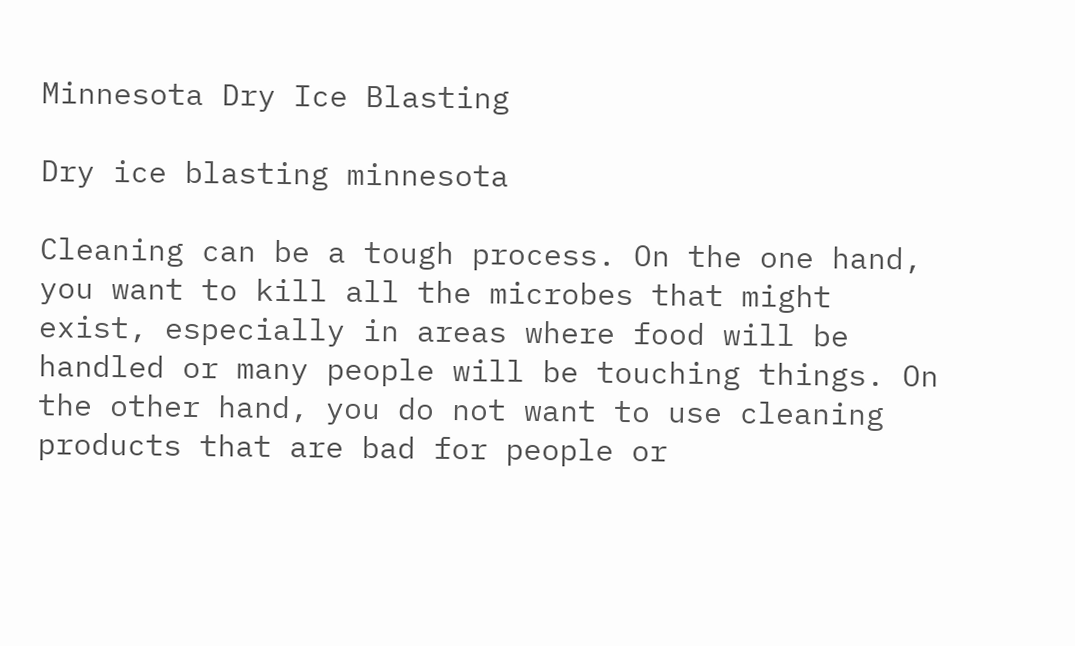Minnesota Dry Ice Blasting

Dry ice blasting minnesota

Cleaning can be a tough process. On the one hand, you want to kill all the microbes that might exist, especially in areas where food will be handled or many people will be touching things. On the other hand, you do not want to use cleaning products that are bad for people or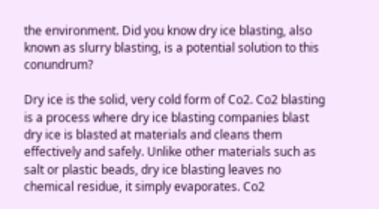the environment. Did you know dry ice blasting, also known as slurry blasting, is a potential solution to this conundrum?

Dry ice is the solid, very cold form of Co2. Co2 blasting is a process where dry ice blasting companies blast dry ice is blasted at materials and cleans them effectively and safely. Unlike other materials such as salt or plastic beads, dry ice blasting leaves no chemical residue, it simply evaporates. Co2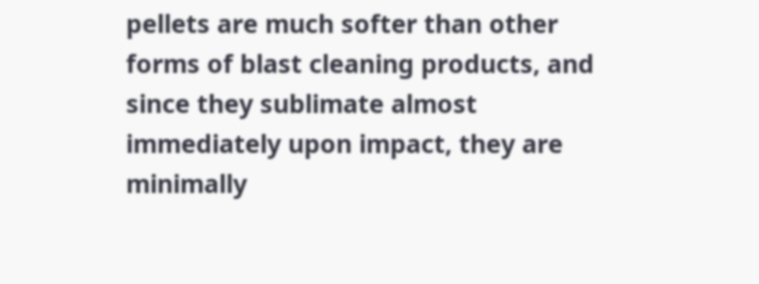pellets are much softer than other forms of blast cleaning products, and since they sublimate almost immediately upon impact, they are minimally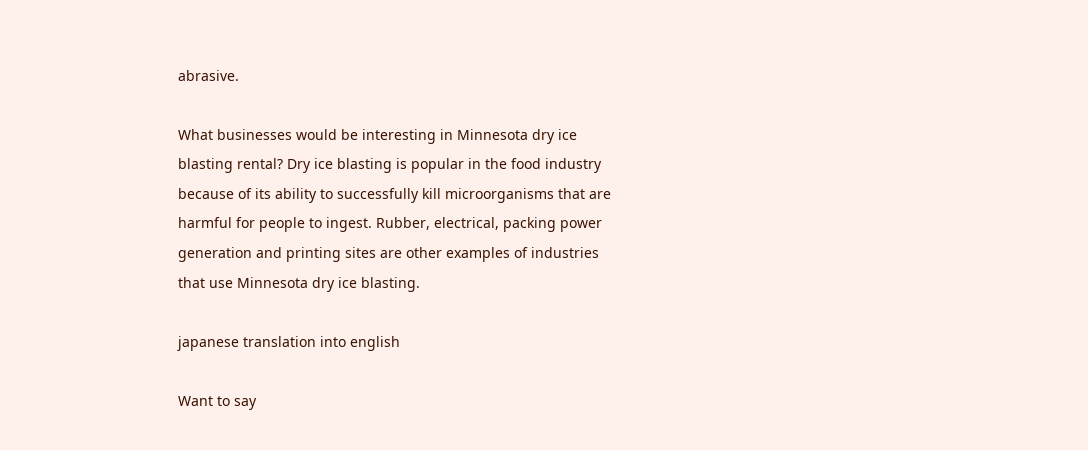abrasive.

What businesses would be interesting in Minnesota dry ice blasting rental? Dry ice blasting is popular in the food industry because of its ability to successfully kill microorganisms that are harmful for people to ingest. Rubber, electrical, packing power generation and printing sites are other examples of industries that use Minnesota dry ice blasting.

japanese translation into english

Want to say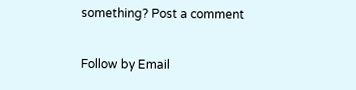something? Post a comment

Follow by Email